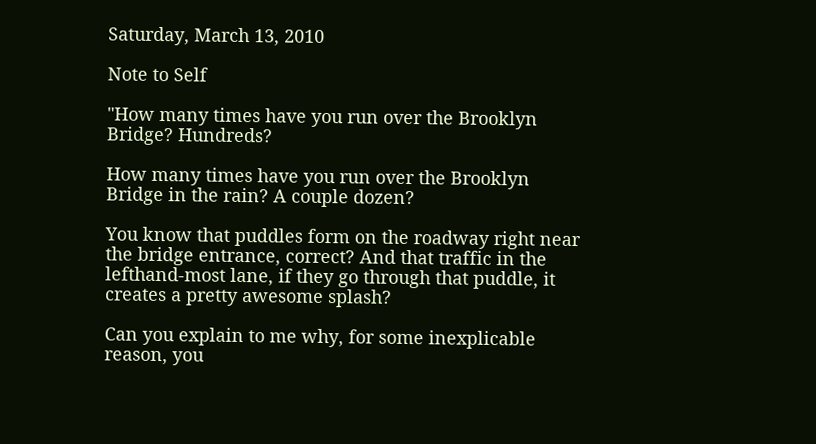Saturday, March 13, 2010

Note to Self

"How many times have you run over the Brooklyn Bridge? Hundreds?

How many times have you run over the Brooklyn Bridge in the rain? A couple dozen?

You know that puddles form on the roadway right near the bridge entrance, correct? And that traffic in the lefthand-most lane, if they go through that puddle, it creates a pretty awesome splash?

Can you explain to me why, for some inexplicable reason, you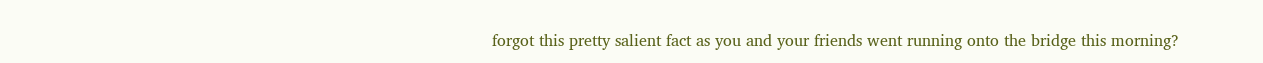forgot this pretty salient fact as you and your friends went running onto the bridge this morning?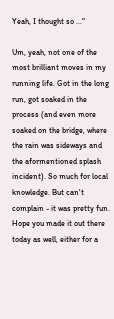Yeah, I thought so ..."

Um, yeah, not one of the most brilliant moves in my running life. Got in the long run, got soaked in the process (and even more soaked on the bridge, where the rain was sideways and the aformentioned splash incident). So much for local knowledge. But can't complain - it was pretty fun. Hope you made it out there today as well, either for a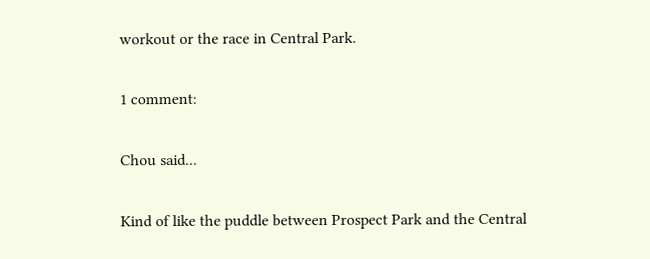workout or the race in Central Park.

1 comment:

Chou said...

Kind of like the puddle between Prospect Park and the Central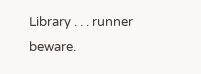Library . . . runner beware.